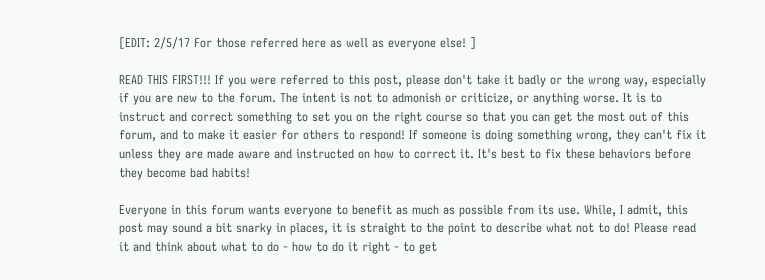[EDIT: 2/5/17 For those referred here as well as everyone else! ]

READ THIS FIRST!!! If you were referred to this post, please don't take it badly or the wrong way, especially if you are new to the forum. The intent is not to admonish or criticize, or anything worse. It is to instruct and correct something to set you on the right course so that you can get the most out of this forum, and to make it easier for others to respond! If someone is doing something wrong, they can't fix it unless they are made aware and instructed on how to correct it. It's best to fix these behaviors before they become bad habits!

Everyone in this forum wants everyone to benefit as much as possible from its use. While, I admit, this post may sound a bit snarky in places, it is straight to the point to describe what not to do! Please read it and think about what to do - how to do it right - to get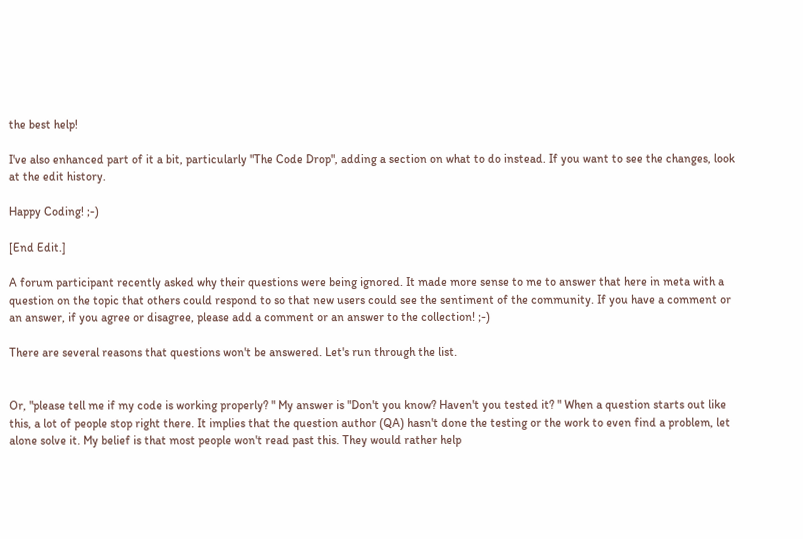the best help!

I've also enhanced part of it a bit, particularly "The Code Drop", adding a section on what to do instead. If you want to see the changes, look at the edit history.

Happy Coding! ;-)

[End Edit.]

A forum participant recently asked why their questions were being ignored. It made more sense to me to answer that here in meta with a question on the topic that others could respond to so that new users could see the sentiment of the community. If you have a comment or an answer, if you agree or disagree, please add a comment or an answer to the collection! ;-)

There are several reasons that questions won't be answered. Let's run through the list.


Or, "please tell me if my code is working properly? " My answer is "Don't you know? Haven't you tested it? " When a question starts out like this, a lot of people stop right there. It implies that the question author (QA) hasn't done the testing or the work to even find a problem, let alone solve it. My belief is that most people won't read past this. They would rather help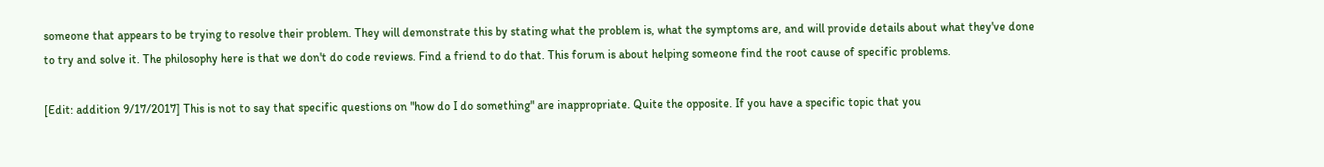someone that appears to be trying to resolve their problem. They will demonstrate this by stating what the problem is, what the symptoms are, and will provide details about what they've done to try and solve it. The philosophy here is that we don't do code reviews. Find a friend to do that. This forum is about helping someone find the root cause of specific problems.

[Edit: addition 9/17/2017] This is not to say that specific questions on "how do I do something" are inappropriate. Quite the opposite. If you have a specific topic that you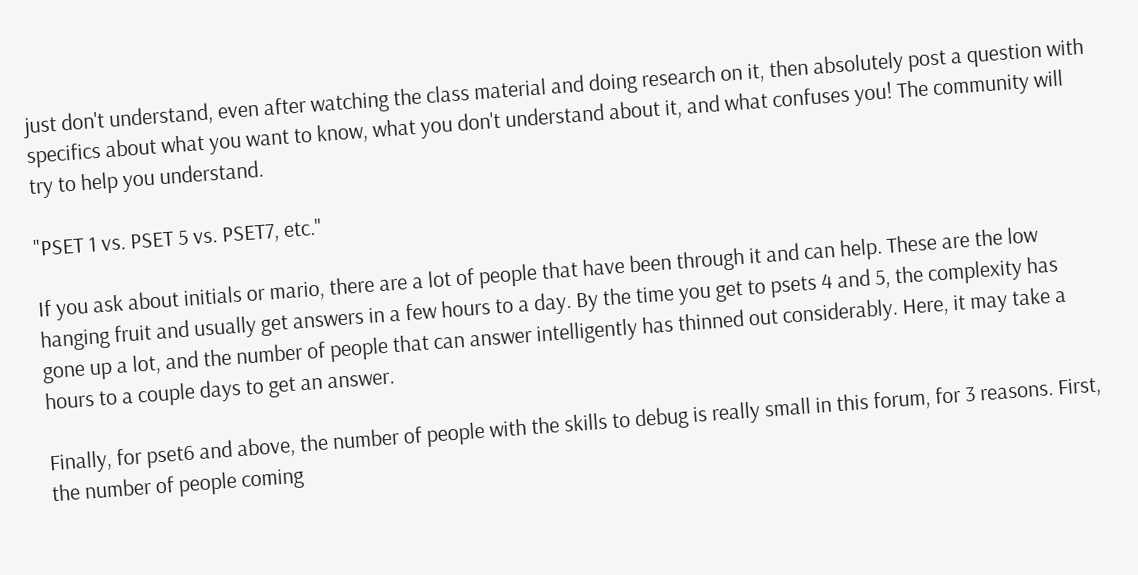just don't understand, even after watching the class material and doing research on it, then absolutely post a question with specifics about what you want to know, what you don't understand about it, and what confuses you! The community will try to help you understand.

"PSET 1 vs. PSET 5 vs. PSET7, etc."

If you ask about initials or mario, there are a lot of people that have been through it and can help. These are the low hanging fruit and usually get answers in a few hours to a day. By the time you get to psets 4 and 5, the complexity has gone up a lot, and the number of people that can answer intelligently has thinned out considerably. Here, it may take a hours to a couple days to get an answer.

Finally, for pset6 and above, the number of people with the skills to debug is really small in this forum, for 3 reasons. First, the number of people coming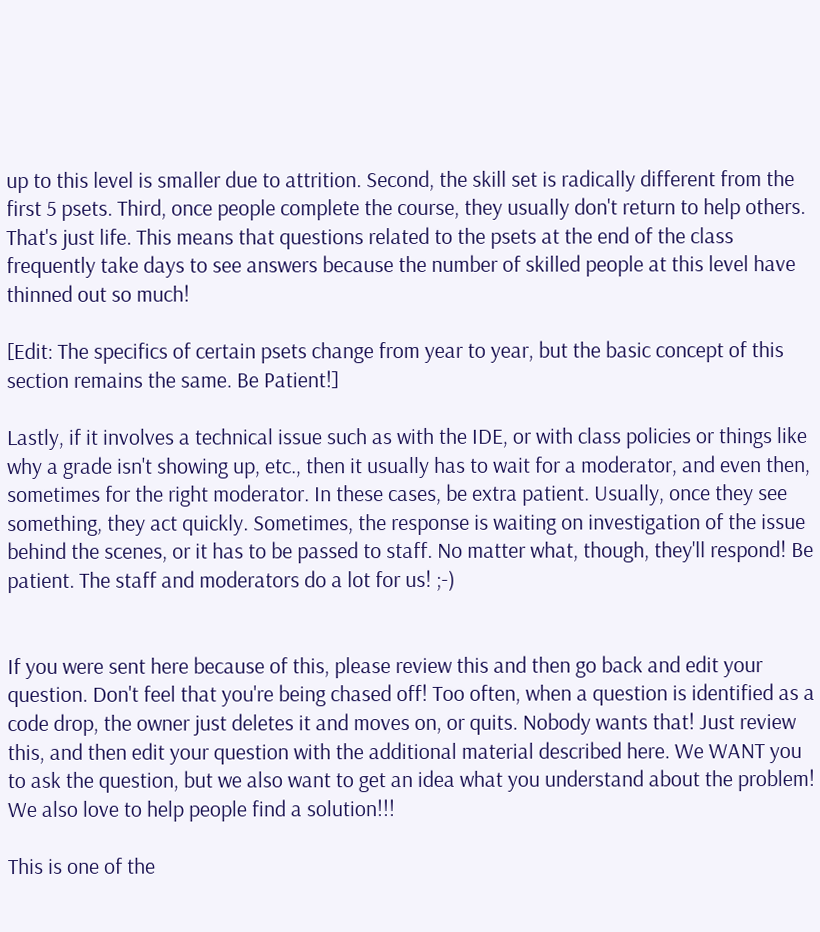up to this level is smaller due to attrition. Second, the skill set is radically different from the first 5 psets. Third, once people complete the course, they usually don't return to help others. That's just life. This means that questions related to the psets at the end of the class frequently take days to see answers because the number of skilled people at this level have thinned out so much!

[Edit: The specifics of certain psets change from year to year, but the basic concept of this section remains the same. Be Patient!]

Lastly, if it involves a technical issue such as with the IDE, or with class policies or things like why a grade isn't showing up, etc., then it usually has to wait for a moderator, and even then, sometimes for the right moderator. In these cases, be extra patient. Usually, once they see something, they act quickly. Sometimes, the response is waiting on investigation of the issue behind the scenes, or it has to be passed to staff. No matter what, though, they'll respond! Be patient. The staff and moderators do a lot for us! ;-)


If you were sent here because of this, please review this and then go back and edit your question. Don't feel that you're being chased off! Too often, when a question is identified as a code drop, the owner just deletes it and moves on, or quits. Nobody wants that! Just review this, and then edit your question with the additional material described here. We WANT you to ask the question, but we also want to get an idea what you understand about the problem! We also love to help people find a solution!!!

This is one of the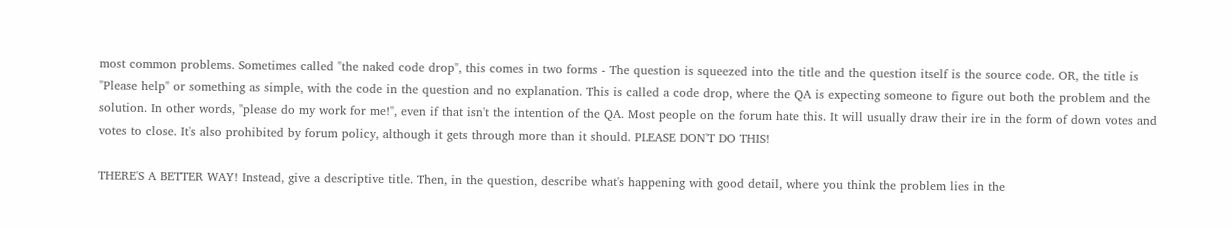most common problems. Sometimes called "the naked code drop", this comes in two forms - The question is squeezed into the title and the question itself is the source code. OR, the title is "Please help" or something as simple, with the code in the question and no explanation. This is called a code drop, where the QA is expecting someone to figure out both the problem and the solution. In other words, "please do my work for me!", even if that isn't the intention of the QA. Most people on the forum hate this. It will usually draw their ire in the form of down votes and votes to close. It's also prohibited by forum policy, although it gets through more than it should. PLEASE DON'T DO THIS!

THERE'S A BETTER WAY! Instead, give a descriptive title. Then, in the question, describe what's happening with good detail, where you think the problem lies in the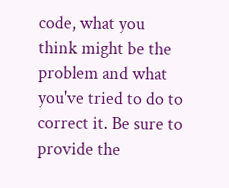code, what you think might be the problem and what you've tried to do to correct it. Be sure to provide the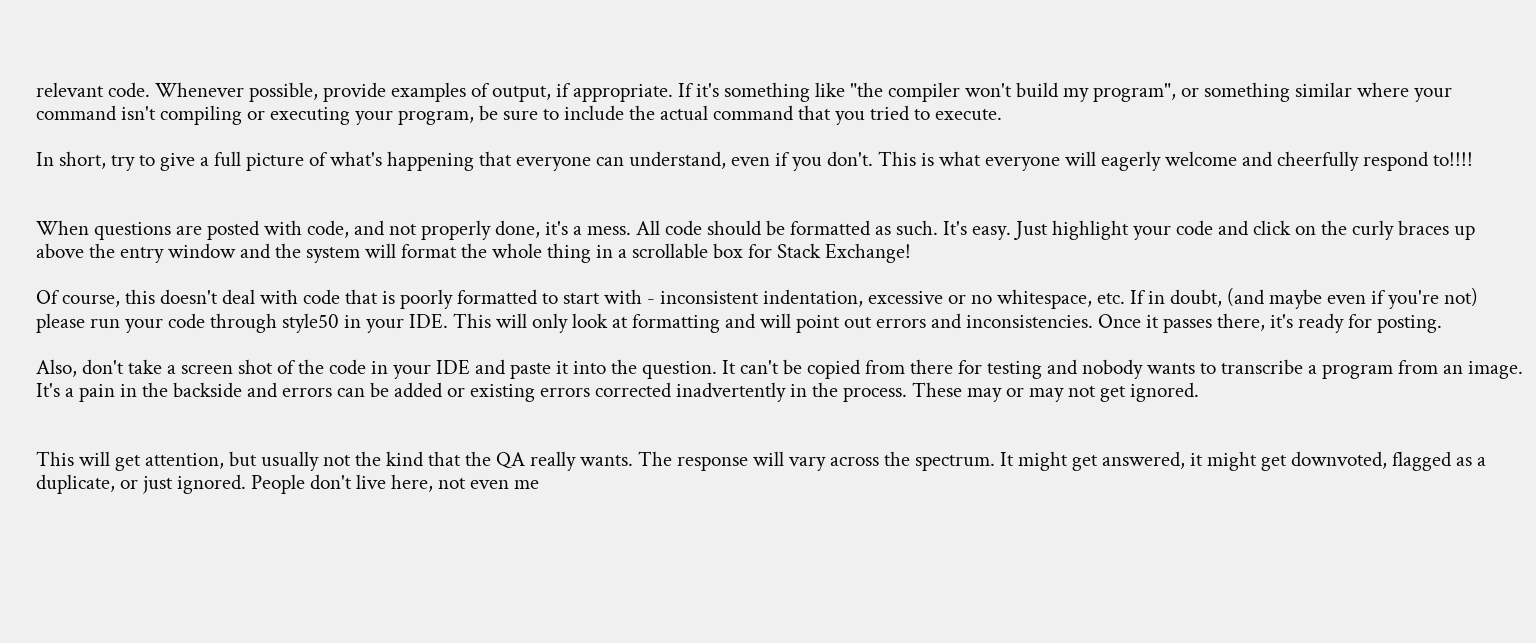relevant code. Whenever possible, provide examples of output, if appropriate. If it's something like "the compiler won't build my program", or something similar where your command isn't compiling or executing your program, be sure to include the actual command that you tried to execute.

In short, try to give a full picture of what's happening that everyone can understand, even if you don't. This is what everyone will eagerly welcome and cheerfully respond to!!!!


When questions are posted with code, and not properly done, it's a mess. All code should be formatted as such. It's easy. Just highlight your code and click on the curly braces up above the entry window and the system will format the whole thing in a scrollable box for Stack Exchange!

Of course, this doesn't deal with code that is poorly formatted to start with - inconsistent indentation, excessive or no whitespace, etc. If in doubt, (and maybe even if you're not) please run your code through style50 in your IDE. This will only look at formatting and will point out errors and inconsistencies. Once it passes there, it's ready for posting.

Also, don't take a screen shot of the code in your IDE and paste it into the question. It can't be copied from there for testing and nobody wants to transcribe a program from an image. It's a pain in the backside and errors can be added or existing errors corrected inadvertently in the process. These may or may not get ignored.


This will get attention, but usually not the kind that the QA really wants. The response will vary across the spectrum. It might get answered, it might get downvoted, flagged as a duplicate, or just ignored. People don't live here, not even me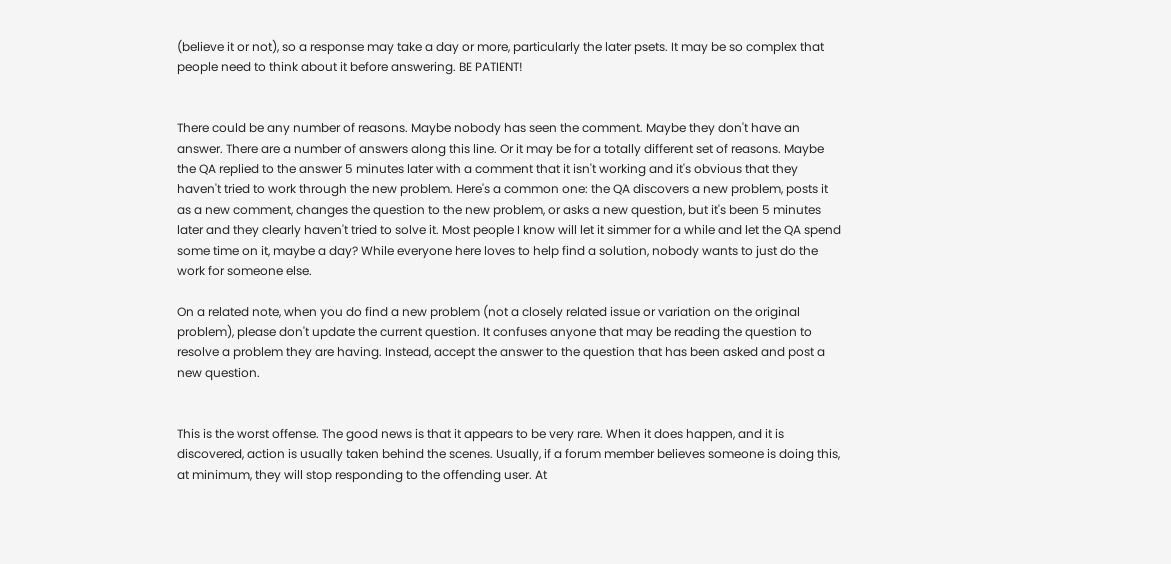(believe it or not), so a response may take a day or more, particularly the later psets. It may be so complex that people need to think about it before answering. BE PATIENT!


There could be any number of reasons. Maybe nobody has seen the comment. Maybe they don't have an answer. There are a number of answers along this line. Or it may be for a totally different set of reasons. Maybe the QA replied to the answer 5 minutes later with a comment that it isn't working and it's obvious that they haven't tried to work through the new problem. Here's a common one: the QA discovers a new problem, posts it as a new comment, changes the question to the new problem, or asks a new question, but it's been 5 minutes later and they clearly haven't tried to solve it. Most people I know will let it simmer for a while and let the QA spend some time on it, maybe a day? While everyone here loves to help find a solution, nobody wants to just do the work for someone else.

On a related note, when you do find a new problem (not a closely related issue or variation on the original problem), please don't update the current question. It confuses anyone that may be reading the question to resolve a problem they are having. Instead, accept the answer to the question that has been asked and post a new question.


This is the worst offense. The good news is that it appears to be very rare. When it does happen, and it is discovered, action is usually taken behind the scenes. Usually, if a forum member believes someone is doing this, at minimum, they will stop responding to the offending user. At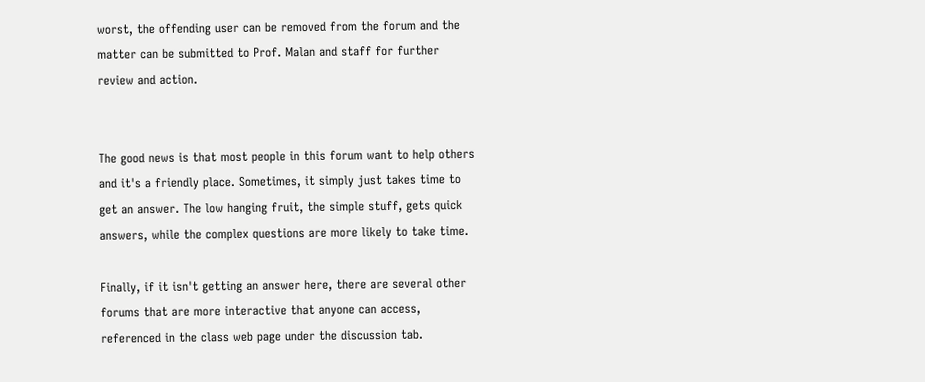worst, the offending user can be removed from the forum and the matter can be submitted to Prof. Malan and staff for further review and action.


The good news is that most people in this forum want to help others and it's a friendly place. Sometimes, it simply just takes time to get an answer. The low hanging fruit, the simple stuff, gets quick answers, while the complex questions are more likely to take time.

Finally, if it isn't getting an answer here, there are several other forums that are more interactive that anyone can access, referenced in the class web page under the discussion tab.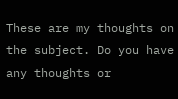These are my thoughts on the subject. Do you have any thoughts or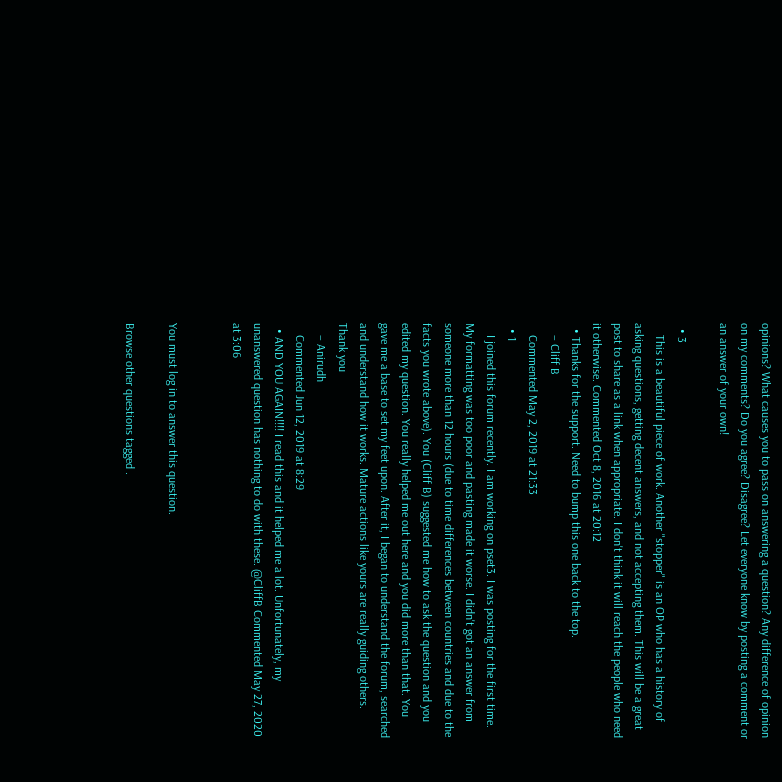opinions? What causes you to pass on answering a question? Any difference of opinion on my comments? Do you agree? Disagree? Let everyone know by posting a comment or an answer of your own!

  • 3
    This is a beautiful piece of work. Another "stopper" is an OP who has a history of asking questions, getting decent answers, and not accepting them. This will be a great post to share as a link when appropriate. I don't think it will reach the people who need it otherwise. Commented Oct 8, 2016 at 20:12
  • Thanks for the support. Need to bump this one back to the top.
    – Cliff B
    Commented May 2, 2019 at 21:33
  • 1
    I joined this forum recently. I am working on pset3. I was posting for the first time. My formatting was too poor and pasting made it worse. I didn't got an answer from someone more than 12 hours (due to time differences between countries and due to the facts you wrote above). You (Cliff B) suggested me how to ask the question and you edited my question. You really helped me out here and you did more than that. You gave me a base to set my feet upon. After it, I began to understand the forum, searched and understand how it works. Mature actions like yours are really guiding others. Thank you
    – Anirudh
    Commented Jun 12, 2019 at 8:29
  • AND YOU AGAIN!!!! I read this and it helped me a lot. Unfortunately, my unanswered question has nothing to do with these. @CliffB Commented May 27, 2020 at 3:06


You must log in to answer this question.

Browse other questions tagged .